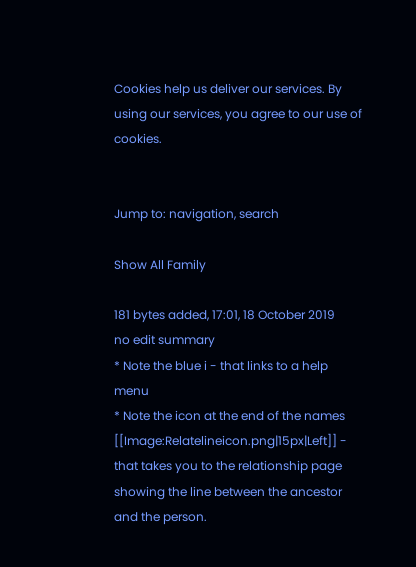Cookies help us deliver our services. By using our services, you agree to our use of cookies.


Jump to: navigation, search

Show All Family

181 bytes added, 17:01, 18 October 2019
no edit summary
* Note the blue i - that links to a help menu
* Note the icon at the end of the names [[Image:Relatelineicon.png|15px|Left]] - that takes you to the relationship page showing the line between the ancestor and the person.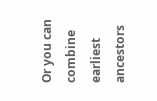Or you can combine earliest ancestors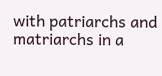with patriarchs and matriarchs in a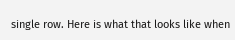single row. Here is what that looks like when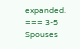expanded.
=== 3-5 Spouses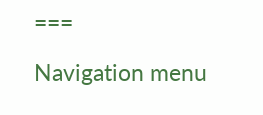===

Navigation menu